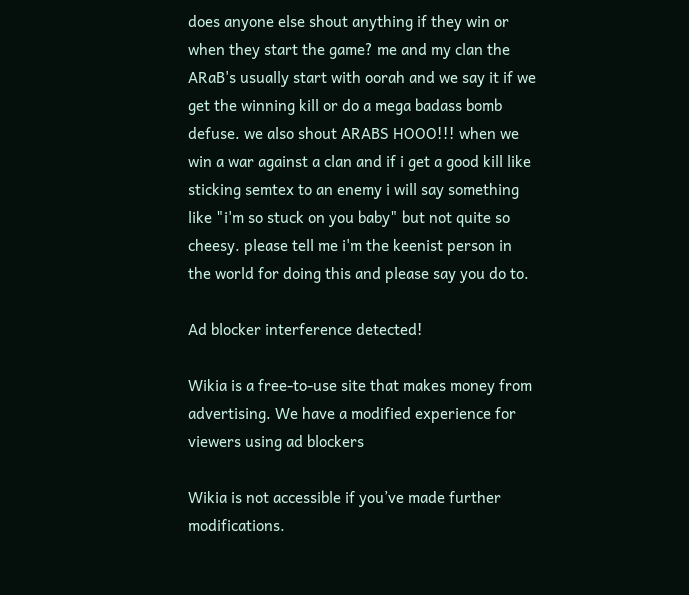does anyone else shout anything if they win or when they start the game? me and my clan the ARaB's usually start with oorah and we say it if we get the winning kill or do a mega badass bomb defuse. we also shout ARABS HOOO!!! when we win a war against a clan and if i get a good kill like sticking semtex to an enemy i will say something like "i'm so stuck on you baby" but not quite so cheesy. please tell me i'm the keenist person in the world for doing this and please say you do to.

Ad blocker interference detected!

Wikia is a free-to-use site that makes money from advertising. We have a modified experience for viewers using ad blockers

Wikia is not accessible if you’ve made further modifications.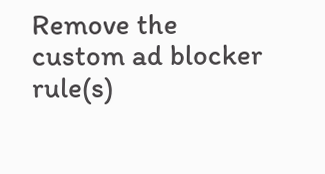Remove the custom ad blocker rule(s)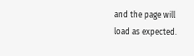and the page will load as expected.